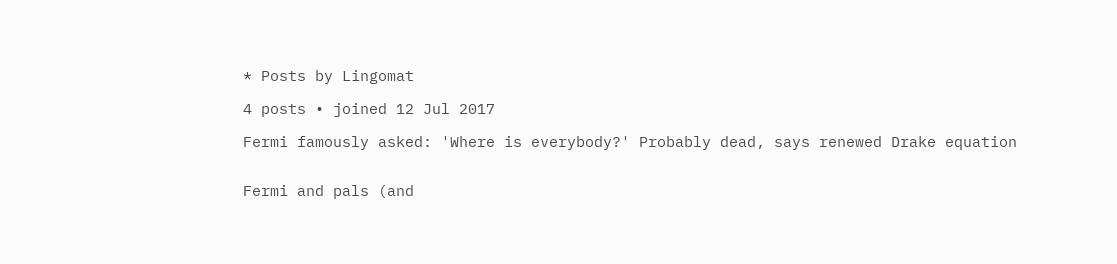* Posts by Lingomat

4 posts • joined 12 Jul 2017

Fermi famously asked: 'Where is everybody?' Probably dead, says renewed Drake equation


Fermi and pals (and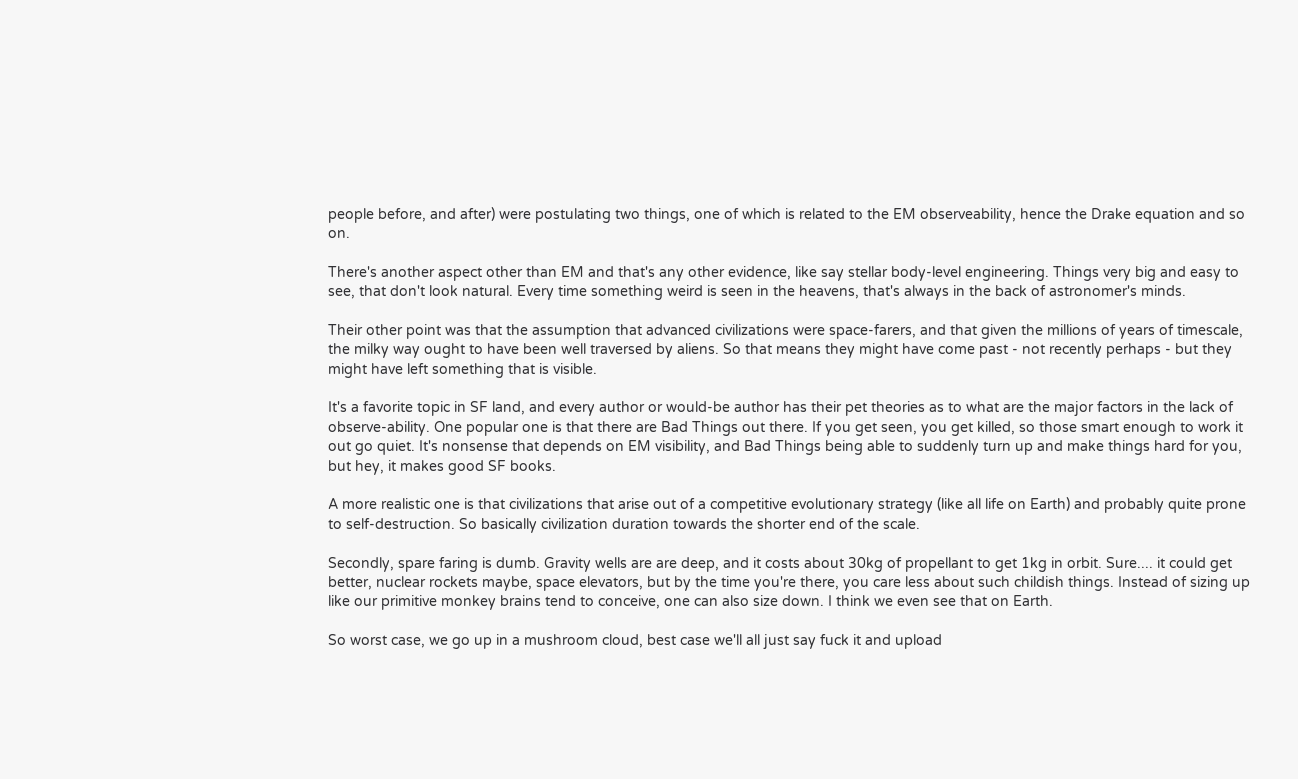people before, and after) were postulating two things, one of which is related to the EM observeability, hence the Drake equation and so on.

There's another aspect other than EM and that's any other evidence, like say stellar body-level engineering. Things very big and easy to see, that don't look natural. Every time something weird is seen in the heavens, that's always in the back of astronomer's minds.

Their other point was that the assumption that advanced civilizations were space-farers, and that given the millions of years of timescale, the milky way ought to have been well traversed by aliens. So that means they might have come past - not recently perhaps - but they might have left something that is visible.

It's a favorite topic in SF land, and every author or would-be author has their pet theories as to what are the major factors in the lack of observe-ability. One popular one is that there are Bad Things out there. If you get seen, you get killed, so those smart enough to work it out go quiet. It's nonsense that depends on EM visibility, and Bad Things being able to suddenly turn up and make things hard for you, but hey, it makes good SF books.

A more realistic one is that civilizations that arise out of a competitive evolutionary strategy (like all life on Earth) and probably quite prone to self-destruction. So basically civilization duration towards the shorter end of the scale.

Secondly, spare faring is dumb. Gravity wells are are deep, and it costs about 30kg of propellant to get 1kg in orbit. Sure.... it could get better, nuclear rockets maybe, space elevators, but by the time you're there, you care less about such childish things. Instead of sizing up like our primitive monkey brains tend to conceive, one can also size down. I think we even see that on Earth.

So worst case, we go up in a mushroom cloud, best case we'll all just say fuck it and upload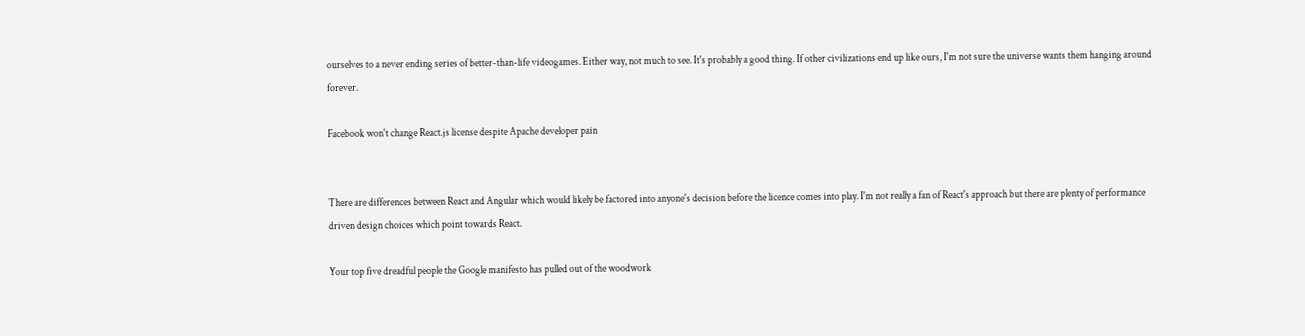ourselves to a never ending series of better-than-life videogames. Either way, not much to see. It's probably a good thing. If other civilizations end up like ours, I'm not sure the universe wants them hanging around forever.

Facebook won't change React.js license despite Apache developer pain


There are differences between React and Angular which would likely be factored into anyone's decision before the licence comes into play. I'm not really a fan of React's approach but there are plenty of performance driven design choices which point towards React.

Your top five dreadful people the Google manifesto has pulled out of the woodwork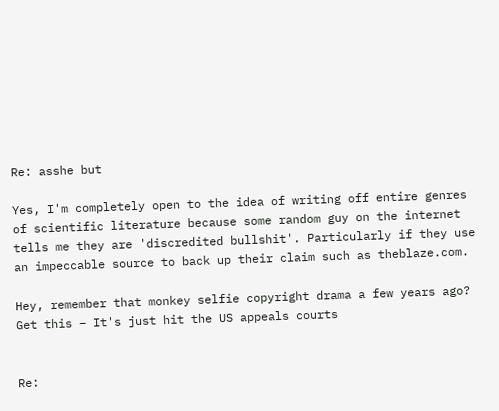Re: asshe but

Yes, I'm completely open to the idea of writing off entire genres of scientific literature because some random guy on the internet tells me they are 'discredited bullshit'. Particularly if they use an impeccable source to back up their claim such as theblaze.com.

Hey, remember that monkey selfie copyright drama a few years ago? Get this – It's just hit the US appeals courts


Re: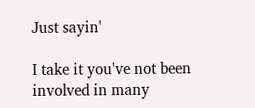Just sayin'

I take it you've not been involved in many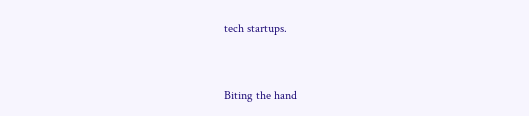tech startups.


Biting the hand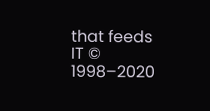that feeds IT © 1998–2020